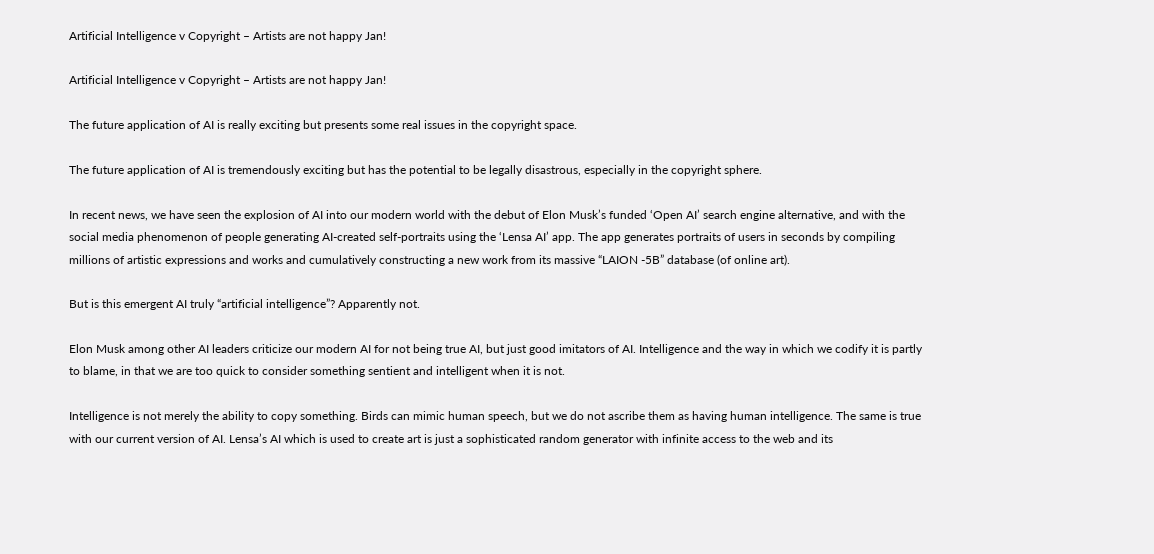Artificial Intelligence v Copyright – Artists are not happy Jan!

Artificial Intelligence v Copyright – Artists are not happy Jan!

The future application of AI is really exciting but presents some real issues in the copyright space.

The future application of AI is tremendously exciting but has the potential to be legally disastrous, especially in the copyright sphere.

In recent news, we have seen the explosion of AI into our modern world with the debut of Elon Musk’s funded ‘Open AI’ search engine alternative, and with the social media phenomenon of people generating AI-created self-portraits using the ‘Lensa AI’ app. The app generates portraits of users in seconds by compiling millions of artistic expressions and works and cumulatively constructing a new work from its massive “LAION -5B” database (of online art).

But is this emergent AI truly “artificial intelligence”? Apparently not.

Elon Musk among other AI leaders criticize our modern AI for not being true AI, but just good imitators of AI. Intelligence and the way in which we codify it is partly to blame, in that we are too quick to consider something sentient and intelligent when it is not.

Intelligence is not merely the ability to copy something. Birds can mimic human speech, but we do not ascribe them as having human intelligence. The same is true with our current version of AI. Lensa’s AI which is used to create art is just a sophisticated random generator with infinite access to the web and its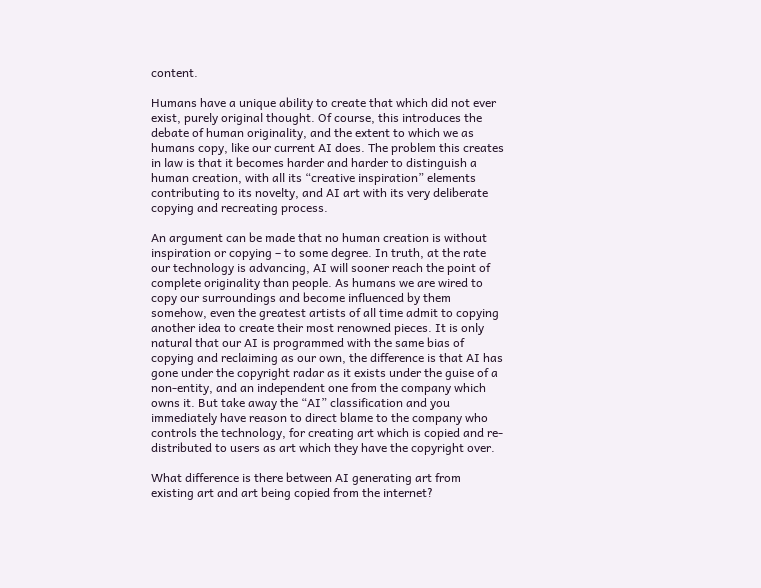content.

Humans have a unique ability to create that which did not ever exist, purely original thought. Of course, this introduces the debate of human originality, and the extent to which we as humans copy, like our current AI does. The problem this creates in law is that it becomes harder and harder to distinguish a human creation, with all its “creative inspiration” elements contributing to its novelty, and AI art with its very deliberate copying and recreating process.

An argument can be made that no human creation is without inspiration or copying – to some degree. In truth, at the rate our technology is advancing, AI will sooner reach the point of complete originality than people. As humans we are wired to copy our surroundings and become influenced by them somehow, even the greatest artists of all time admit to copying another idea to create their most renowned pieces. It is only natural that our AI is programmed with the same bias of copying and reclaiming as our own, the difference is that AI has gone under the copyright radar as it exists under the guise of a non-entity, and an independent one from the company which owns it. But take away the “AI” classification and you immediately have reason to direct blame to the company who controls the technology, for creating art which is copied and re-distributed to users as art which they have the copyright over.

What difference is there between AI generating art from existing art and art being copied from the internet?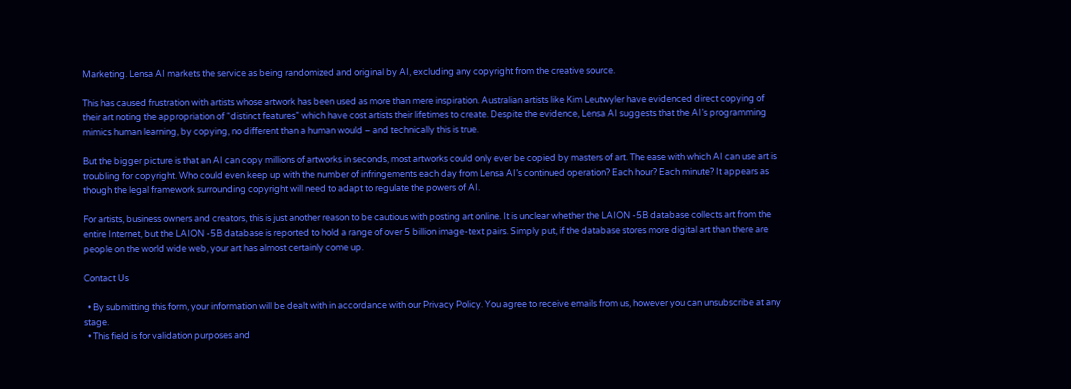Marketing. Lensa AI markets the service as being randomized and original by AI, excluding any copyright from the creative source.

This has caused frustration with artists whose artwork has been used as more than mere inspiration. Australian artists like Kim Leutwyler have evidenced direct copying of their art noting the appropriation of “distinct features” which have cost artists their lifetimes to create. Despite the evidence, Lensa AI suggests that the AI’s programming mimics human learning, by copying, no different than a human would – and technically this is true.

But the bigger picture is that an AI can copy millions of artworks in seconds, most artworks could only ever be copied by masters of art. The ease with which AI can use art is troubling for copyright. Who could even keep up with the number of infringements each day from Lensa AI’s continued operation? Each hour? Each minute? It appears as though the legal framework surrounding copyright will need to adapt to regulate the powers of AI.

For artists, business owners and creators, this is just another reason to be cautious with posting art online. It is unclear whether the LAION -5B database collects art from the entire Internet, but the LAION -5B database is reported to hold a range of over 5 billion image-text pairs. Simply put, if the database stores more digital art than there are people on the world wide web, your art has almost certainly come up.

Contact Us

  • By submitting this form, your information will be dealt with in accordance with our Privacy Policy. You agree to receive emails from us, however you can unsubscribe at any stage.
  • This field is for validation purposes and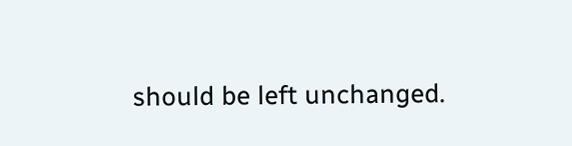should be left unchanged.